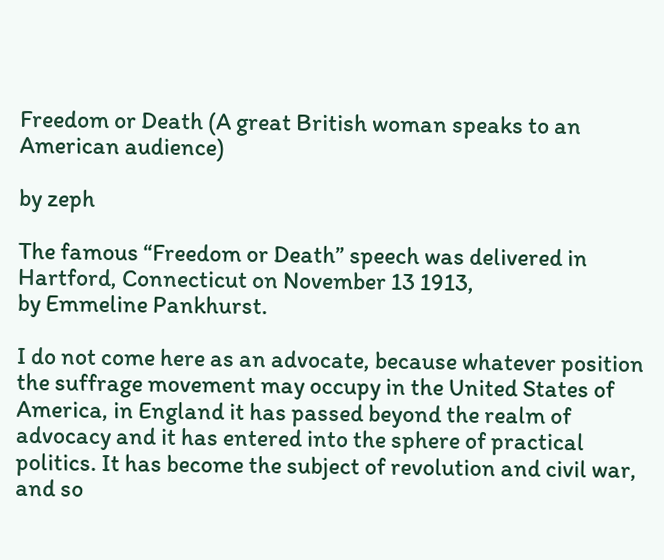Freedom or Death (A great British woman speaks to an American audience)

by zeph

The famous “Freedom or Death” speech was delivered in Hartford, Connecticut on November 13 1913,
by Emmeline Pankhurst.

I do not come here as an advocate, because whatever position the suffrage movement may occupy in the United States of America, in England it has passed beyond the realm of advocacy and it has entered into the sphere of practical politics. It has become the subject of revolution and civil war, and so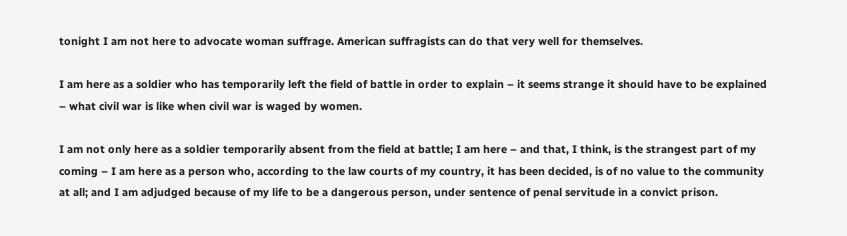tonight I am not here to advocate woman suffrage. American suffragists can do that very well for themselves.

I am here as a soldier who has temporarily left the field of battle in order to explain – it seems strange it should have to be explained – what civil war is like when civil war is waged by women.

I am not only here as a soldier temporarily absent from the field at battle; I am here – and that, I think, is the strangest part of my coming – I am here as a person who, according to the law courts of my country, it has been decided, is of no value to the community at all; and I am adjudged because of my life to be a dangerous person, under sentence of penal servitude in a convict prison.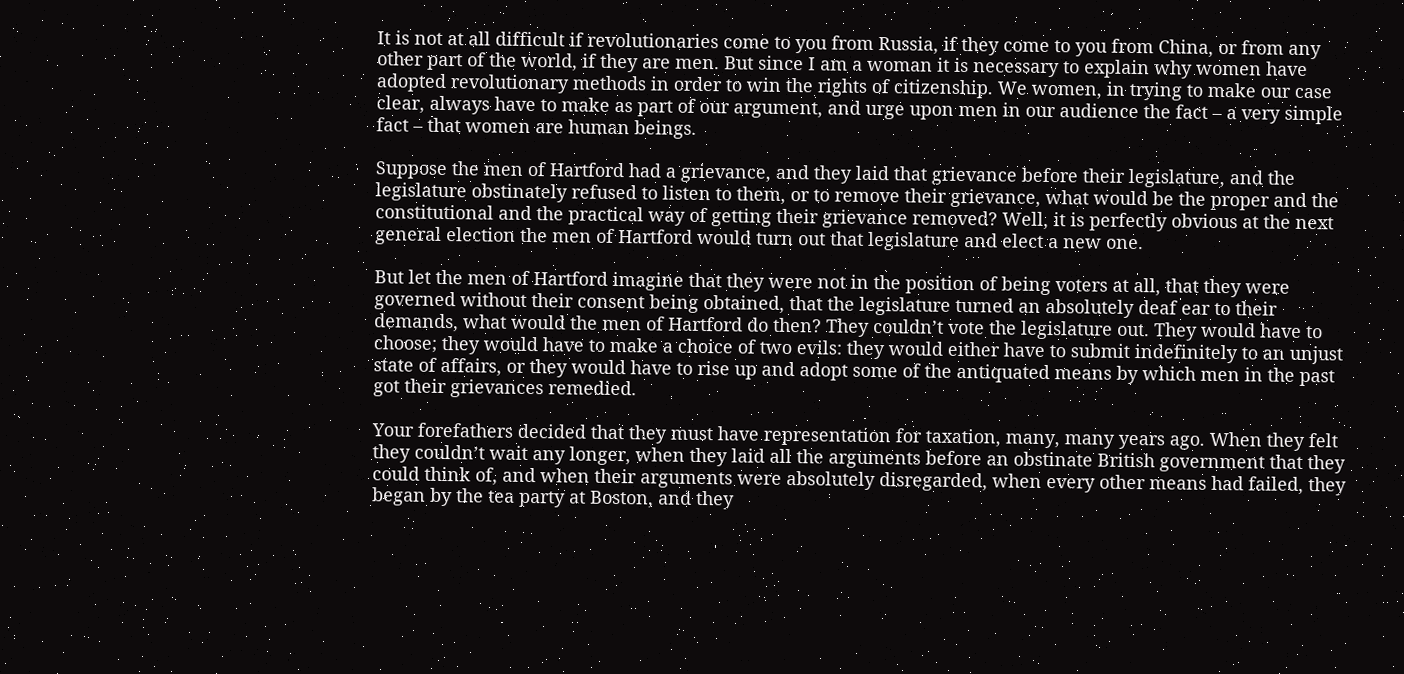It is not at all difficult if revolutionaries come to you from Russia, if they come to you from China, or from any other part of the world, if they are men. But since I am a woman it is necessary to explain why women have adopted revolutionary methods in order to win the rights of citizenship. We women, in trying to make our case clear, always have to make as part of our argument, and urge upon men in our audience the fact – a very simple fact – that women are human beings.

Suppose the men of Hartford had a grievance, and they laid that grievance before their legislature, and the legislature obstinately refused to listen to them, or to remove their grievance, what would be the proper and the constitutional and the practical way of getting their grievance removed? Well, it is perfectly obvious at the next general election the men of Hartford would turn out that legislature and elect a new one.

But let the men of Hartford imagine that they were not in the position of being voters at all, that they were governed without their consent being obtained, that the legislature turned an absolutely deaf ear to their demands, what would the men of Hartford do then? They couldn’t vote the legislature out. They would have to choose; they would have to make a choice of two evils: they would either have to submit indefinitely to an unjust state of affairs, or they would have to rise up and adopt some of the antiquated means by which men in the past got their grievances remedied.

Your forefathers decided that they must have representation for taxation, many, many years ago. When they felt they couldn’t wait any longer, when they laid all the arguments before an obstinate British government that they could think of, and when their arguments were absolutely disregarded, when every other means had failed, they began by the tea party at Boston, and they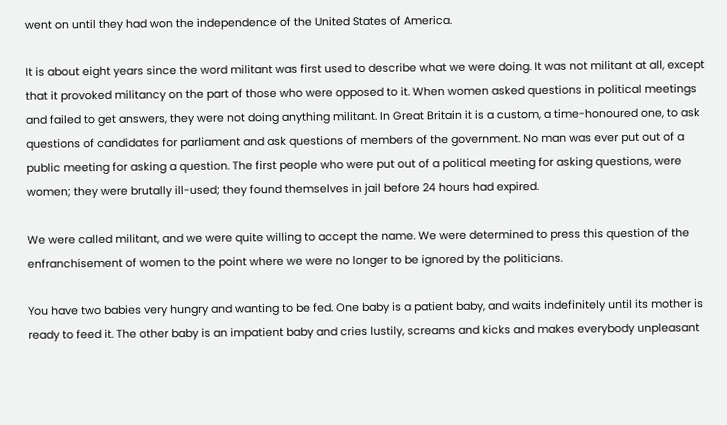went on until they had won the independence of the United States of America.

It is about eight years since the word militant was first used to describe what we were doing. It was not militant at all, except that it provoked militancy on the part of those who were opposed to it. When women asked questions in political meetings and failed to get answers, they were not doing anything militant. In Great Britain it is a custom, a time-honoured one, to ask questions of candidates for parliament and ask questions of members of the government. No man was ever put out of a public meeting for asking a question. The first people who were put out of a political meeting for asking questions, were women; they were brutally ill-used; they found themselves in jail before 24 hours had expired.

We were called militant, and we were quite willing to accept the name. We were determined to press this question of the enfranchisement of women to the point where we were no longer to be ignored by the politicians.

You have two babies very hungry and wanting to be fed. One baby is a patient baby, and waits indefinitely until its mother is ready to feed it. The other baby is an impatient baby and cries lustily, screams and kicks and makes everybody unpleasant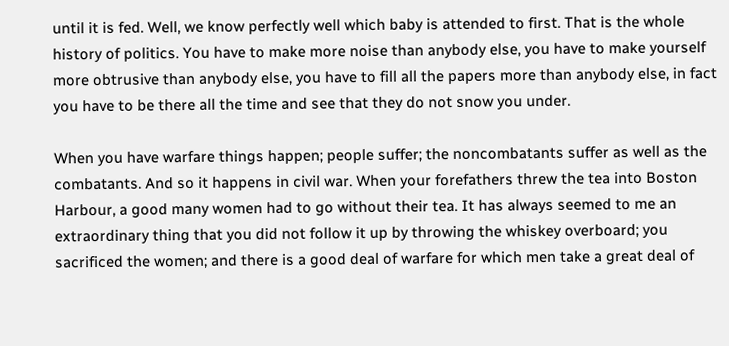until it is fed. Well, we know perfectly well which baby is attended to first. That is the whole history of politics. You have to make more noise than anybody else, you have to make yourself more obtrusive than anybody else, you have to fill all the papers more than anybody else, in fact you have to be there all the time and see that they do not snow you under.

When you have warfare things happen; people suffer; the noncombatants suffer as well as the combatants. And so it happens in civil war. When your forefathers threw the tea into Boston Harbour, a good many women had to go without their tea. It has always seemed to me an extraordinary thing that you did not follow it up by throwing the whiskey overboard; you sacrificed the women; and there is a good deal of warfare for which men take a great deal of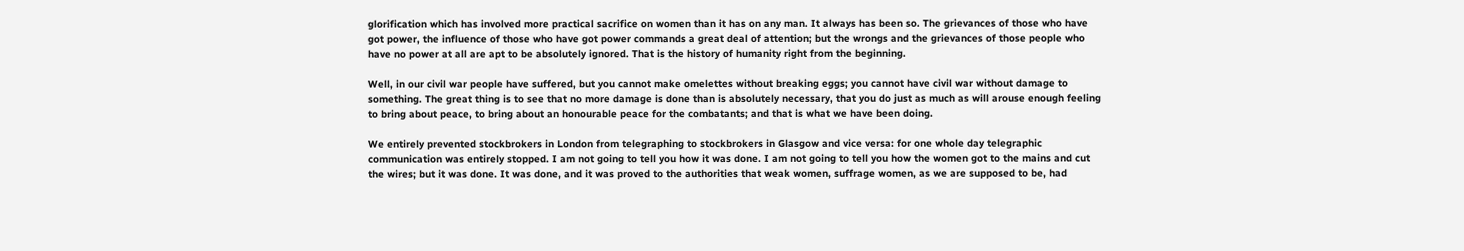glorification which has involved more practical sacrifice on women than it has on any man. It always has been so. The grievances of those who have got power, the influence of those who have got power commands a great deal of attention; but the wrongs and the grievances of those people who have no power at all are apt to be absolutely ignored. That is the history of humanity right from the beginning.

Well, in our civil war people have suffered, but you cannot make omelettes without breaking eggs; you cannot have civil war without damage to something. The great thing is to see that no more damage is done than is absolutely necessary, that you do just as much as will arouse enough feeling to bring about peace, to bring about an honourable peace for the combatants; and that is what we have been doing.

We entirely prevented stockbrokers in London from telegraphing to stockbrokers in Glasgow and vice versa: for one whole day telegraphic communication was entirely stopped. I am not going to tell you how it was done. I am not going to tell you how the women got to the mains and cut the wires; but it was done. It was done, and it was proved to the authorities that weak women, suffrage women, as we are supposed to be, had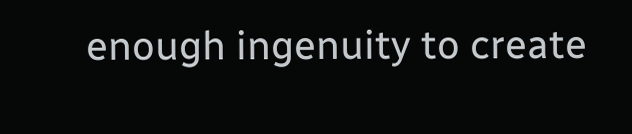enough ingenuity to create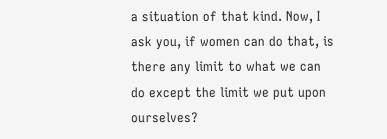a situation of that kind. Now, I ask you, if women can do that, is there any limit to what we can do except the limit we put upon ourselves?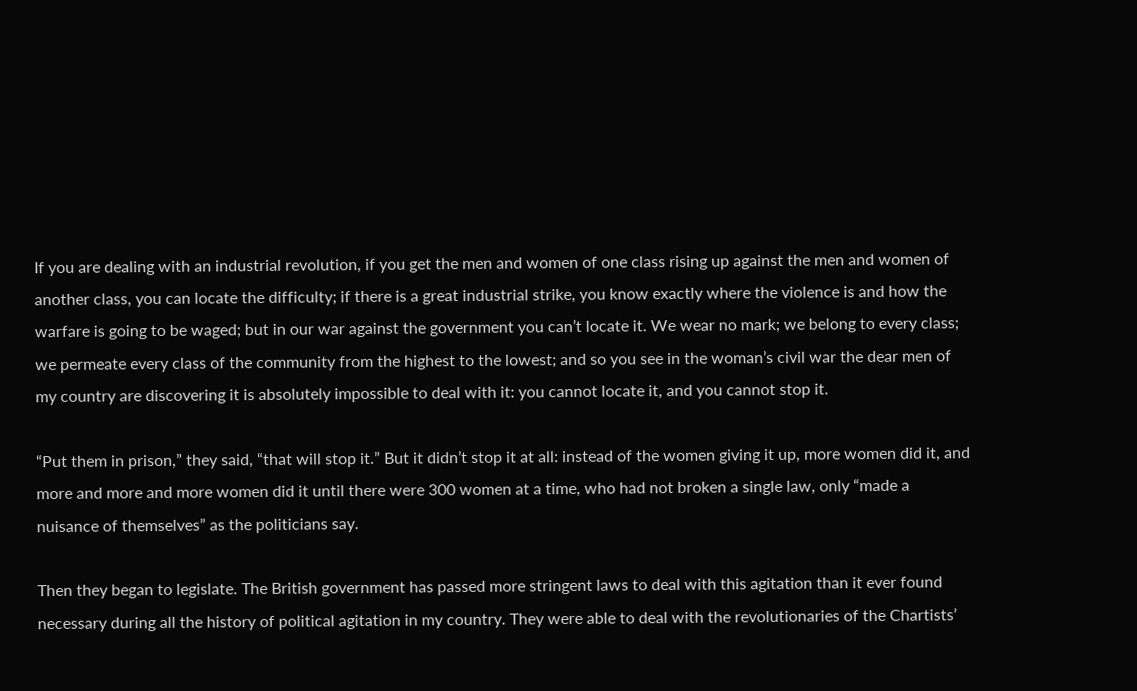If you are dealing with an industrial revolution, if you get the men and women of one class rising up against the men and women of another class, you can locate the difficulty; if there is a great industrial strike, you know exactly where the violence is and how the warfare is going to be waged; but in our war against the government you can’t locate it. We wear no mark; we belong to every class; we permeate every class of the community from the highest to the lowest; and so you see in the woman’s civil war the dear men of my country are discovering it is absolutely impossible to deal with it: you cannot locate it, and you cannot stop it.

“Put them in prison,” they said, “that will stop it.” But it didn’t stop it at all: instead of the women giving it up, more women did it, and more and more and more women did it until there were 300 women at a time, who had not broken a single law, only “made a nuisance of themselves” as the politicians say.

Then they began to legislate. The British government has passed more stringent laws to deal with this agitation than it ever found necessary during all the history of political agitation in my country. They were able to deal with the revolutionaries of the Chartists’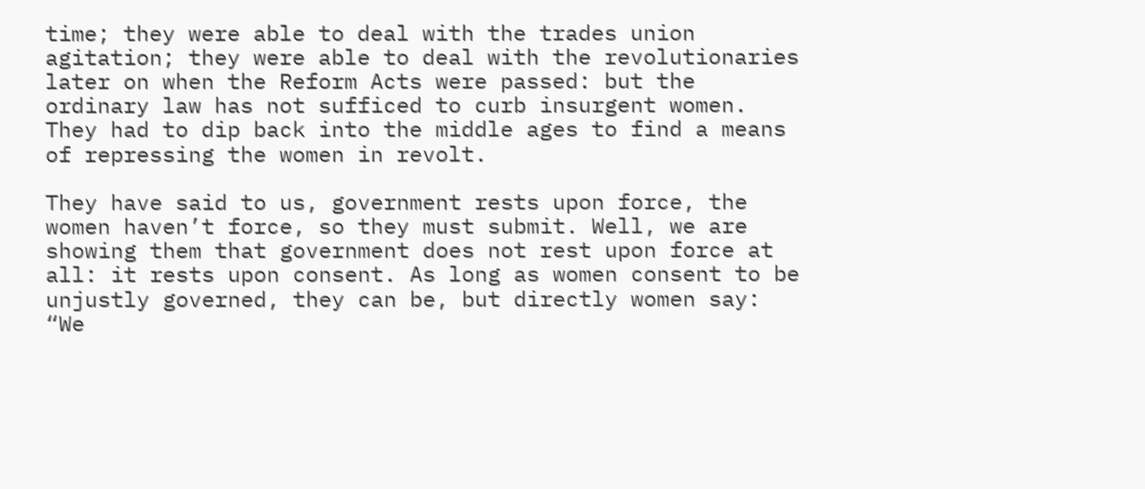time; they were able to deal with the trades union agitation; they were able to deal with the revolutionaries later on when the Reform Acts were passed: but the ordinary law has not sufficed to curb insurgent women. They had to dip back into the middle ages to find a means of repressing the women in revolt.

They have said to us, government rests upon force, the women haven’t force, so they must submit. Well, we are showing them that government does not rest upon force at all: it rests upon consent. As long as women consent to be unjustly governed, they can be, but directly women say: “We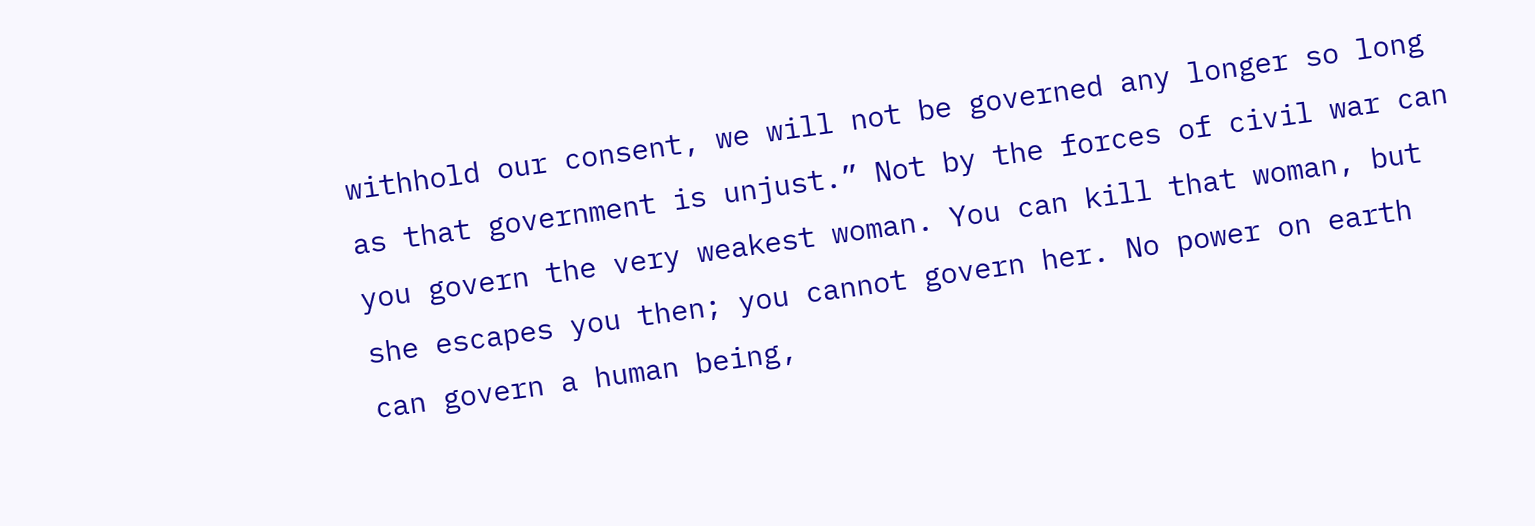withhold our consent, we will not be governed any longer so long as that government is unjust.” Not by the forces of civil war can you govern the very weakest woman. You can kill that woman, but she escapes you then; you cannot govern her. No power on earth can govern a human being,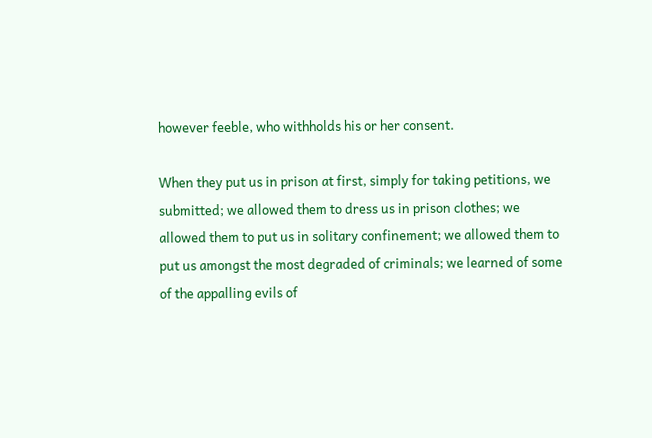however feeble, who withholds his or her consent.

When they put us in prison at first, simply for taking petitions, we submitted; we allowed them to dress us in prison clothes; we allowed them to put us in solitary confinement; we allowed them to put us amongst the most degraded of criminals; we learned of some of the appalling evils of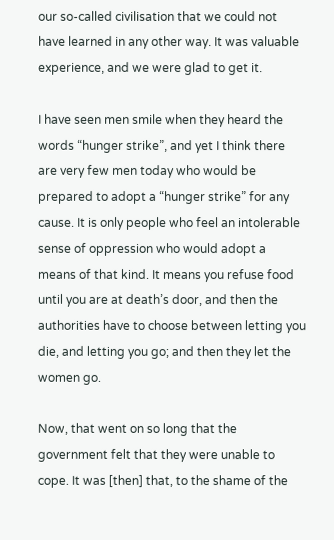our so-called civilisation that we could not have learned in any other way. It was valuable experience, and we were glad to get it.

I have seen men smile when they heard the words “hunger strike”, and yet I think there are very few men today who would be prepared to adopt a “hunger strike” for any cause. It is only people who feel an intolerable sense of oppression who would adopt a means of that kind. It means you refuse food until you are at death’s door, and then the authorities have to choose between letting you die, and letting you go; and then they let the women go.

Now, that went on so long that the government felt that they were unable to cope. It was [then] that, to the shame of the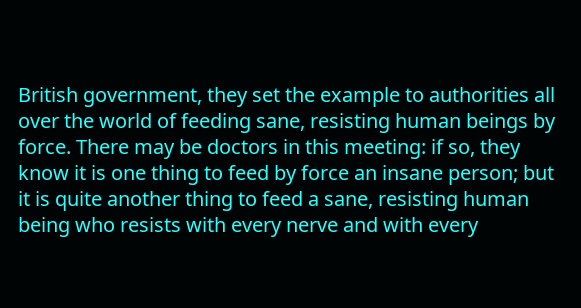British government, they set the example to authorities all over the world of feeding sane, resisting human beings by force. There may be doctors in this meeting: if so, they know it is one thing to feed by force an insane person; but it is quite another thing to feed a sane, resisting human being who resists with every nerve and with every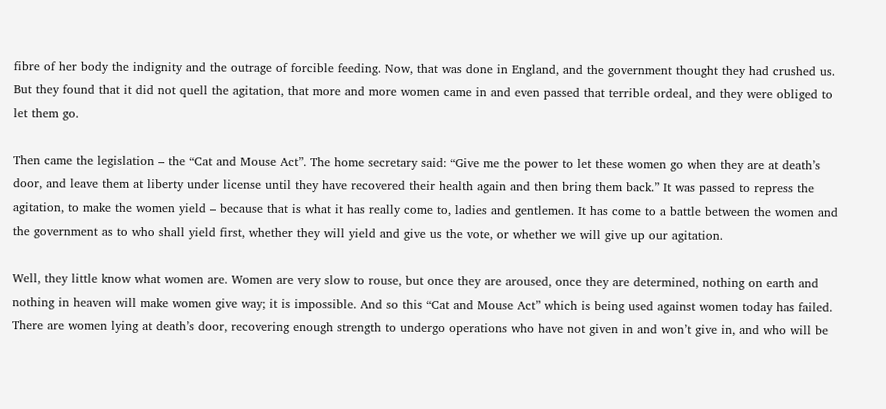fibre of her body the indignity and the outrage of forcible feeding. Now, that was done in England, and the government thought they had crushed us. But they found that it did not quell the agitation, that more and more women came in and even passed that terrible ordeal, and they were obliged to let them go.

Then came the legislation – the “Cat and Mouse Act”. The home secretary said: “Give me the power to let these women go when they are at death’s door, and leave them at liberty under license until they have recovered their health again and then bring them back.” It was passed to repress the agitation, to make the women yield – because that is what it has really come to, ladies and gentlemen. It has come to a battle between the women and the government as to who shall yield first, whether they will yield and give us the vote, or whether we will give up our agitation.

Well, they little know what women are. Women are very slow to rouse, but once they are aroused, once they are determined, nothing on earth and nothing in heaven will make women give way; it is impossible. And so this “Cat and Mouse Act” which is being used against women today has failed. There are women lying at death’s door, recovering enough strength to undergo operations who have not given in and won’t give in, and who will be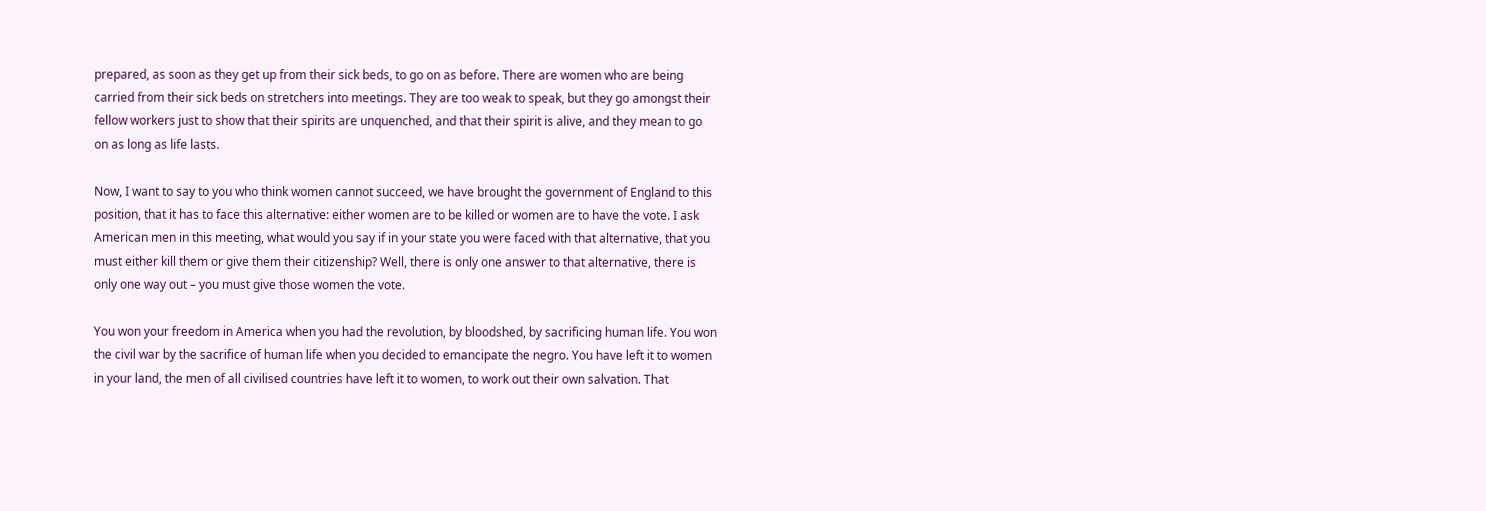prepared, as soon as they get up from their sick beds, to go on as before. There are women who are being carried from their sick beds on stretchers into meetings. They are too weak to speak, but they go amongst their fellow workers just to show that their spirits are unquenched, and that their spirit is alive, and they mean to go on as long as life lasts.

Now, I want to say to you who think women cannot succeed, we have brought the government of England to this position, that it has to face this alternative: either women are to be killed or women are to have the vote. I ask American men in this meeting, what would you say if in your state you were faced with that alternative, that you must either kill them or give them their citizenship? Well, there is only one answer to that alternative, there is only one way out – you must give those women the vote.

You won your freedom in America when you had the revolution, by bloodshed, by sacrificing human life. You won the civil war by the sacrifice of human life when you decided to emancipate the negro. You have left it to women in your land, the men of all civilised countries have left it to women, to work out their own salvation. That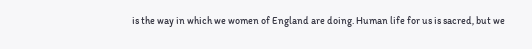is the way in which we women of England are doing. Human life for us is sacred, but we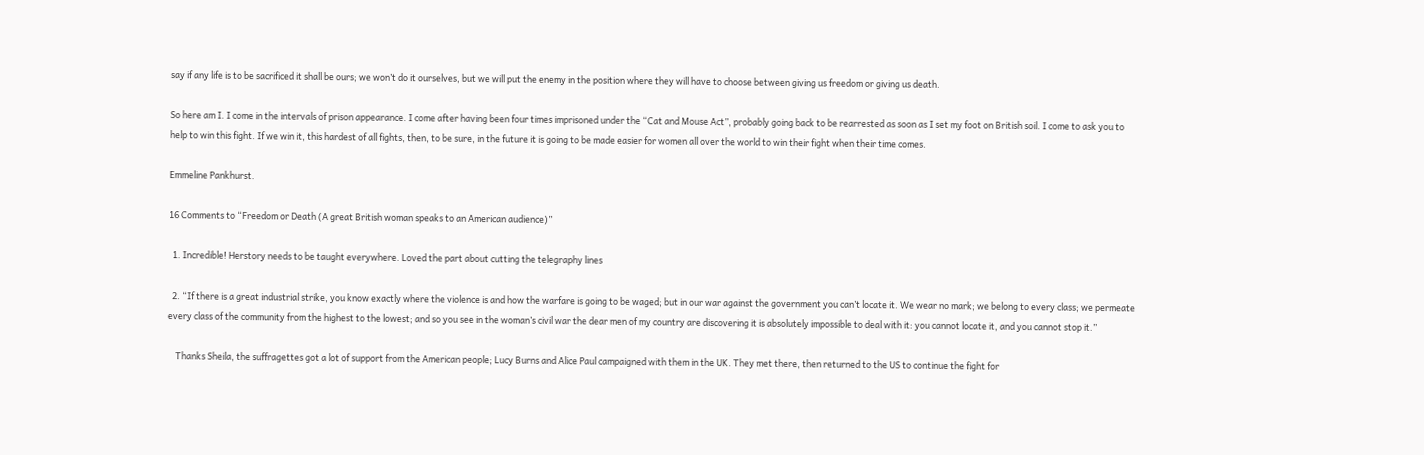say if any life is to be sacrificed it shall be ours; we won’t do it ourselves, but we will put the enemy in the position where they will have to choose between giving us freedom or giving us death.

So here am I. I come in the intervals of prison appearance. I come after having been four times imprisoned under the “Cat and Mouse Act”, probably going back to be rearrested as soon as I set my foot on British soil. I come to ask you to help to win this fight. If we win it, this hardest of all fights, then, to be sure, in the future it is going to be made easier for women all over the world to win their fight when their time comes.

Emmeline Pankhurst.

16 Comments to “Freedom or Death (A great British woman speaks to an American audience)”

  1. Incredible! Herstory needs to be taught everywhere. Loved the part about cutting the telegraphy lines

  2. “If there is a great industrial strike, you know exactly where the violence is and how the warfare is going to be waged; but in our war against the government you can’t locate it. We wear no mark; we belong to every class; we permeate every class of the community from the highest to the lowest; and so you see in the woman’s civil war the dear men of my country are discovering it is absolutely impossible to deal with it: you cannot locate it, and you cannot stop it.”

    Thanks Sheila, the suffragettes got a lot of support from the American people; Lucy Burns and Alice Paul campaigned with them in the UK. They met there, then returned to the US to continue the fight for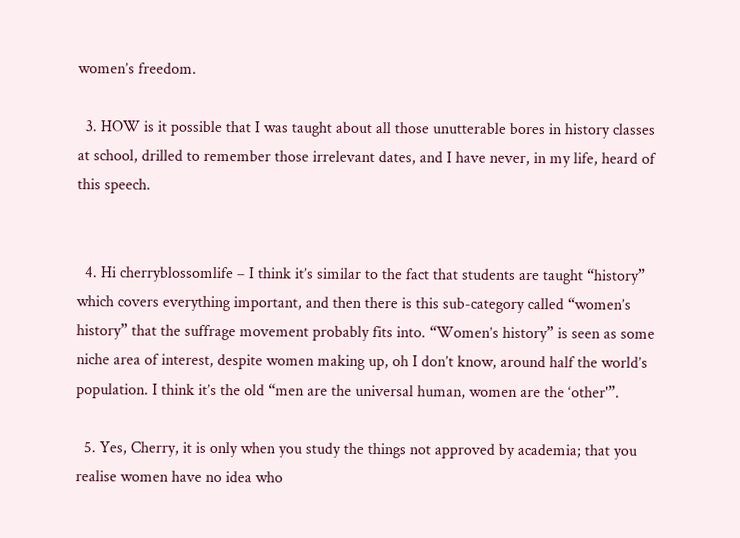women’s freedom.

  3. HOW is it possible that I was taught about all those unutterable bores in history classes at school, drilled to remember those irrelevant dates, and I have never, in my life, heard of this speech.


  4. Hi cherryblossomlife – I think it’s similar to the fact that students are taught “history” which covers everything important, and then there is this sub-category called “women’s history” that the suffrage movement probably fits into. “Women’s history” is seen as some niche area of interest, despite women making up, oh I don’t know, around half the world’s population. I think it’s the old “men are the universal human, women are the ‘other'”.

  5. Yes, Cherry, it is only when you study the things not approved by academia; that you realise women have no idea who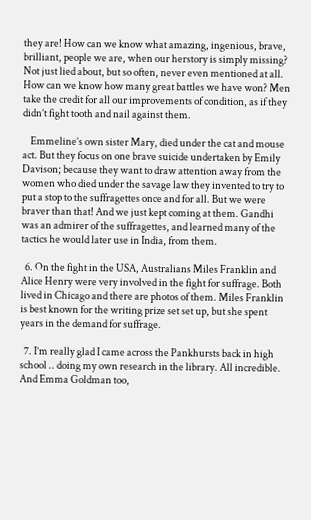they are! How can we know what amazing, ingenious, brave, brilliant, people we are, when our herstory is simply missing? Not just lied about, but so often, never even mentioned at all. How can we know how many great battles we have won? Men take the credit for all our improvements of condition, as if they didn’t fight tooth and nail against them.

    Emmeline’s own sister Mary, died under the cat and mouse act. But they focus on one brave suicide undertaken by Emily Davison; because they want to draw attention away from the women who died under the savage law they invented to try to put a stop to the suffragettes once and for all. But we were braver than that! And we just kept coming at them. Gandhi was an admirer of the suffragettes, and learned many of the tactics he would later use in India, from them.

  6. On the fight in the USA, Australians Miles Franklin and Alice Henry were very involved in the fight for suffrage. Both lived in Chicago and there are photos of them. Miles Franklin is best known for the writing prize set set up, but she spent years in the demand for suffrage.

  7. I’m really glad I came across the Pankhursts back in high school .. doing my own research in the library. All incredible. And Emma Goldman too,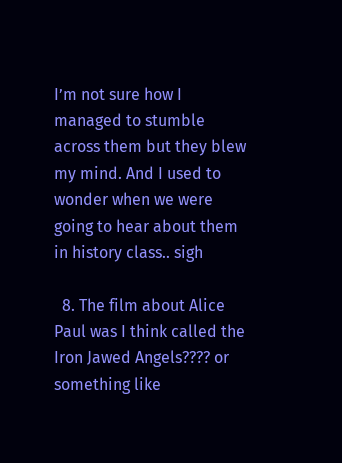I’m not sure how I managed to stumble across them but they blew my mind. And I used to wonder when we were going to hear about them in history class.. sigh

  8. The film about Alice Paul was I think called the Iron Jawed Angels???? or something like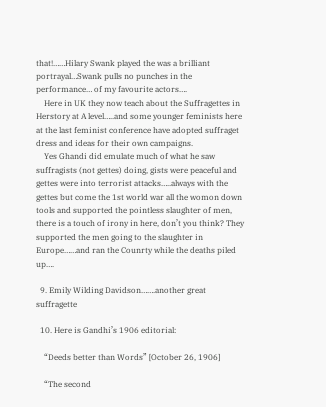that!……Hilary Swank played the was a brilliant portrayal…Swank pulls no punches in the performance… of my favourite actors….
    Here in UK they now teach about the Suffragettes in Herstory at A level…..and some younger feminists here at the last feminist conference have adopted suffraget dress and ideas for their own campaigns.
    Yes Ghandi did emulate much of what he saw suffragists (not gettes) doing, gists were peaceful and gettes were into terrorist attacks…..always with the gettes but come the 1st world war all the womon down tools and supported the pointless slaughter of men, there is a touch of irony in here, don’t you think? They supported the men going to the slaughter in Europe……and ran the Counrty while the deaths piled up….

  9. Emily Wilding Davidson…….another great suffragette

  10. Here is Gandhi’s 1906 editorial:

    “Deeds better than Words” [October 26, 1906]

    “The second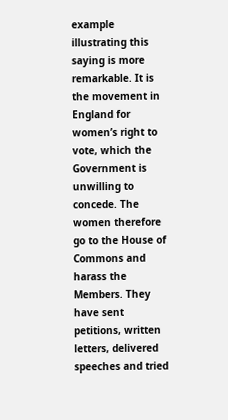example illustrating this saying is more remarkable. It is the movement in England for women’s right to vote, which the Government is unwilling to concede. The women therefore go to the House of Commons and harass the Members. They have sent petitions, written letters, delivered speeches and tried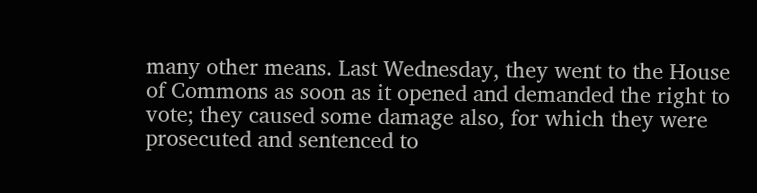many other means. Last Wednesday, they went to the House of Commons as soon as it opened and demanded the right to vote; they caused some damage also, for which they were prosecuted and sentenced to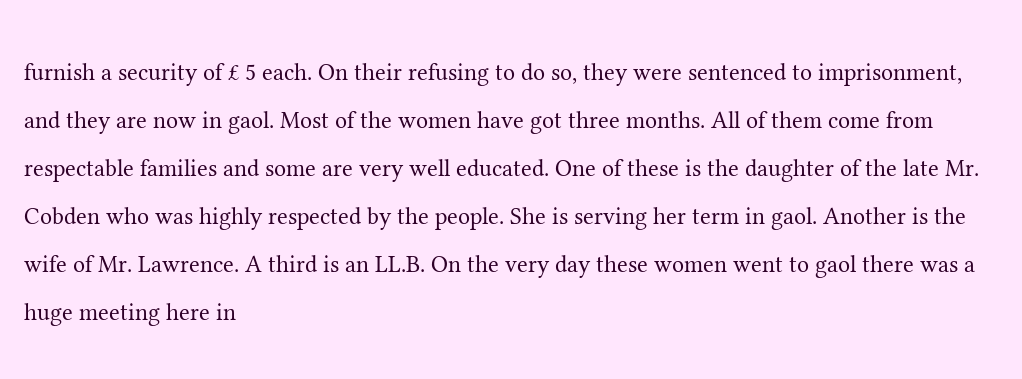furnish a security of £ 5 each. On their refusing to do so, they were sentenced to imprisonment, and they are now in gaol. Most of the women have got three months. All of them come from respectable families and some are very well educated. One of these is the daughter of the late Mr. Cobden who was highly respected by the people. She is serving her term in gaol. Another is the wife of Mr. Lawrence. A third is an LL.B. On the very day these women went to gaol there was a huge meeting here in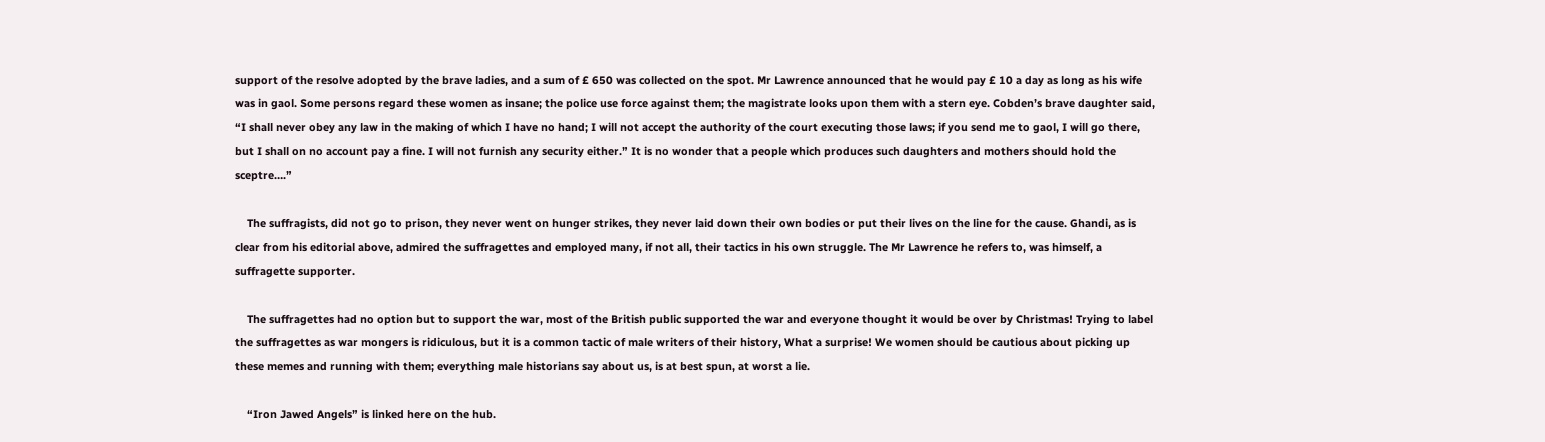support of the resolve adopted by the brave ladies, and a sum of £ 650 was collected on the spot. Mr Lawrence announced that he would pay £ 10 a day as long as his wife was in gaol. Some persons regard these women as insane; the police use force against them; the magistrate looks upon them with a stern eye. Cobden’s brave daughter said, “I shall never obey any law in the making of which I have no hand; I will not accept the authority of the court executing those laws; if you send me to gaol, I will go there, but I shall on no account pay a fine. I will not furnish any security either.” It is no wonder that a people which produces such daughters and mothers should hold the sceptre….”

    The suffragists, did not go to prison, they never went on hunger strikes, they never laid down their own bodies or put their lives on the line for the cause. Ghandi, as is clear from his editorial above, admired the suffragettes and employed many, if not all, their tactics in his own struggle. The Mr Lawrence he refers to, was himself, a suffragette supporter.

    The suffragettes had no option but to support the war, most of the British public supported the war and everyone thought it would be over by Christmas! Trying to label the suffragettes as war mongers is ridiculous, but it is a common tactic of male writers of their history, What a surprise! We women should be cautious about picking up these memes and running with them; everything male historians say about us, is at best spun, at worst a lie.

    “Iron Jawed Angels” is linked here on the hub.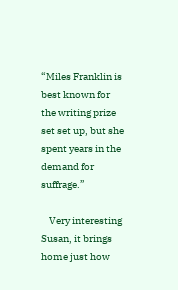“Miles Franklin is best known for the writing prize set set up, but she spent years in the demand for suffrage.”

    Very interesting Susan, it brings home just how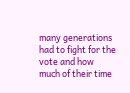many generations had to fight for the vote and how much of their time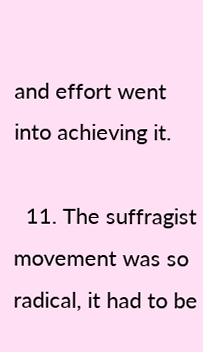and effort went into achieving it.

  11. The suffragist movement was so radical, it had to be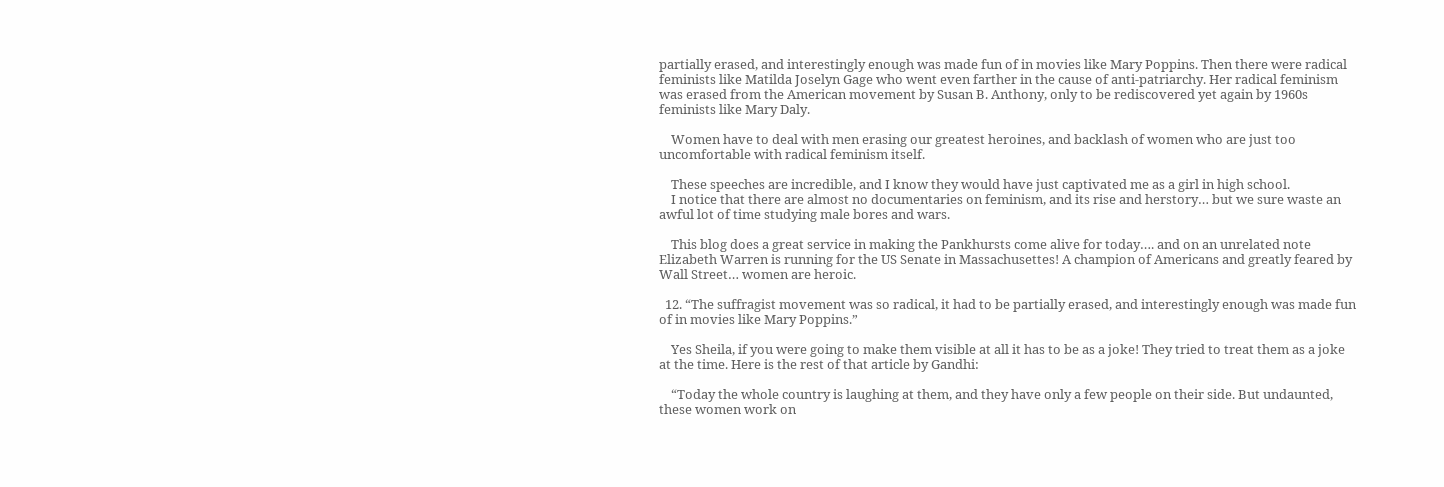partially erased, and interestingly enough was made fun of in movies like Mary Poppins. Then there were radical feminists like Matilda Joselyn Gage who went even farther in the cause of anti-patriarchy. Her radical feminism was erased from the American movement by Susan B. Anthony, only to be rediscovered yet again by 1960s feminists like Mary Daly.

    Women have to deal with men erasing our greatest heroines, and backlash of women who are just too uncomfortable with radical feminism itself.

    These speeches are incredible, and I know they would have just captivated me as a girl in high school.
    I notice that there are almost no documentaries on feminism, and its rise and herstory… but we sure waste an awful lot of time studying male bores and wars.

    This blog does a great service in making the Pankhursts come alive for today…. and on an unrelated note Elizabeth Warren is running for the US Senate in Massachusettes! A champion of Americans and greatly feared by Wall Street… women are heroic.

  12. “The suffragist movement was so radical, it had to be partially erased, and interestingly enough was made fun of in movies like Mary Poppins.”

    Yes Sheila, if you were going to make them visible at all it has to be as a joke! They tried to treat them as a joke at the time. Here is the rest of that article by Gandhi:

    “Today the whole country is laughing at them, and they have only a few people on their side. But undaunted, these women work on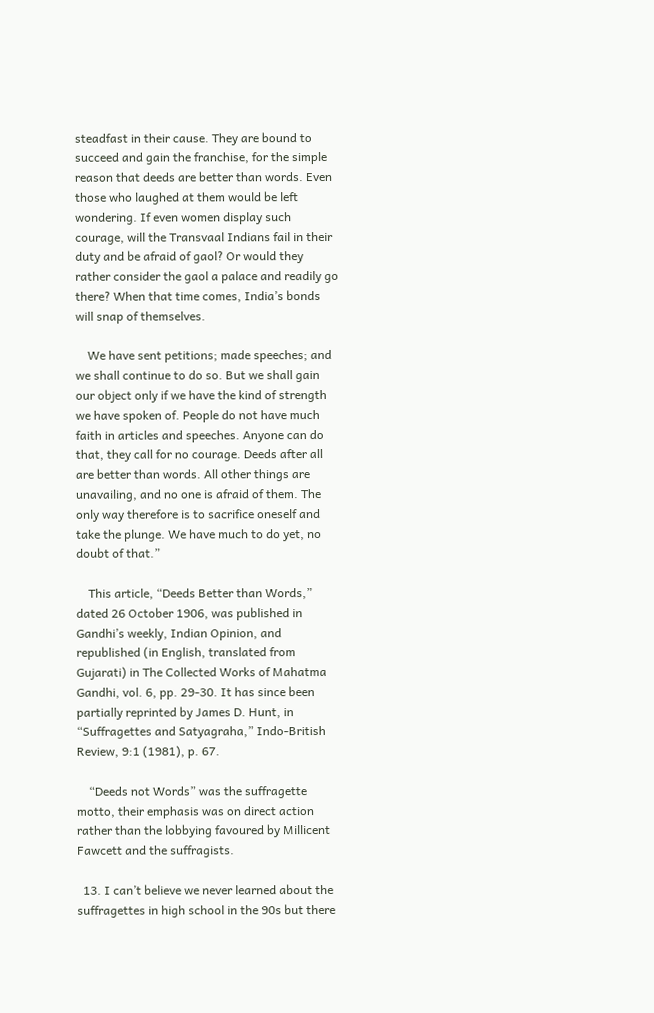steadfast in their cause. They are bound to succeed and gain the franchise, for the simple reason that deeds are better than words. Even those who laughed at them would be left wondering. If even women display such courage, will the Transvaal Indians fail in their duty and be afraid of gaol? Or would they rather consider the gaol a palace and readily go there? When that time comes, India’s bonds will snap of themselves.

    We have sent petitions; made speeches; and we shall continue to do so. But we shall gain our object only if we have the kind of strength we have spoken of. People do not have much faith in articles and speeches. Anyone can do that, they call for no courage. Deeds after all are better than words. All other things are unavailing, and no one is afraid of them. The only way therefore is to sacrifice oneself and take the plunge. We have much to do yet, no doubt of that.”

    This article, “Deeds Better than Words,” dated 26 October 1906, was published in Gandhi’s weekly, Indian Opinion, and republished (in English, translated from Gujarati) in The Collected Works of Mahatma Gandhi, vol. 6, pp. 29-30. It has since been partially reprinted by James D. Hunt, in “Suffragettes and Satyagraha,” Indo-British Review, 9:1 (1981), p. 67.

    “Deeds not Words” was the suffragette motto, their emphasis was on direct action rather than the lobbying favoured by Millicent Fawcett and the suffragists.

  13. I can’t believe we never learned about the suffragettes in high school in the 90s but there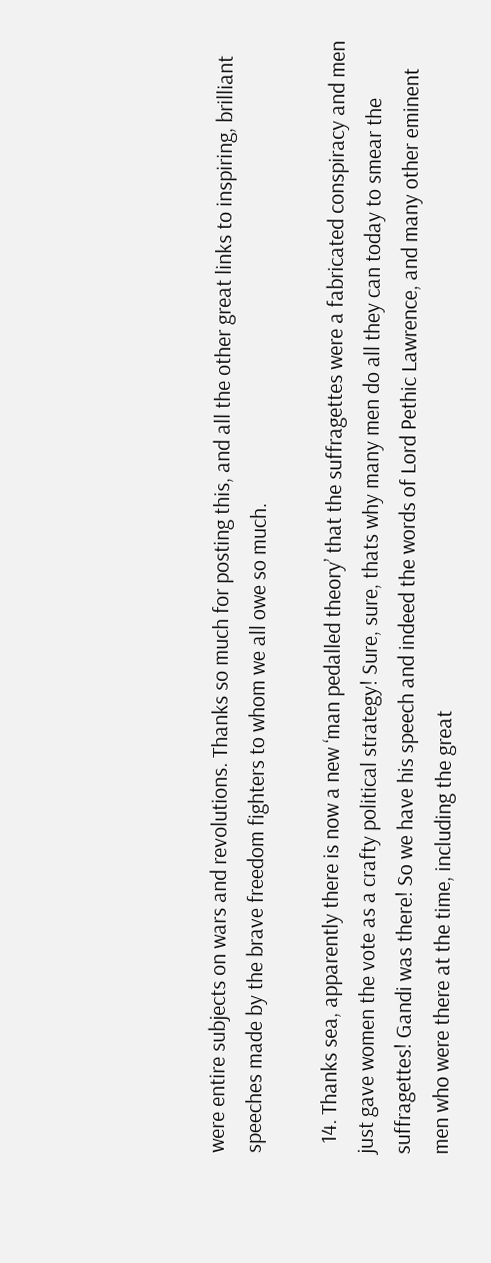were entire subjects on wars and revolutions. Thanks so much for posting this, and all the other great links to inspiring, brilliant speeches made by the brave freedom fighters to whom we all owe so much.

  14. Thanks sea, apparently there is now a new ‘man pedalled theory’ that the suffragettes were a fabricated conspiracy and men just gave women the vote as a crafty political strategy! Sure, sure, thats why many men do all they can today to smear the suffragettes! Gandi was there! So we have his speech and indeed the words of Lord Pethic Lawrence, and many other eminent men who were there at the time, including the great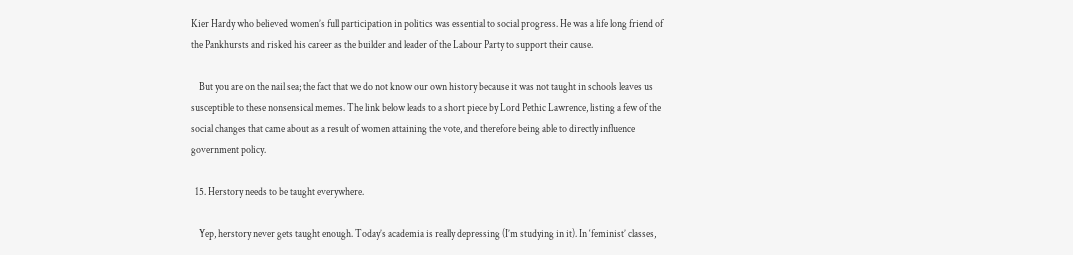Kier Hardy who believed women’s full participation in politics was essential to social progress. He was a life long friend of the Pankhursts and risked his career as the builder and leader of the Labour Party to support their cause.

    But you are on the nail sea; the fact that we do not know our own history because it was not taught in schools leaves us susceptible to these nonsensical memes. The link below leads to a short piece by Lord Pethic Lawrence, listing a few of the social changes that came about as a result of women attaining the vote, and therefore being able to directly influence government policy.

  15. Herstory needs to be taught everywhere.

    Yep, herstory never gets taught enough. Today’s academia is really depressing (I’m studying in it). In ‘feminist’ classes,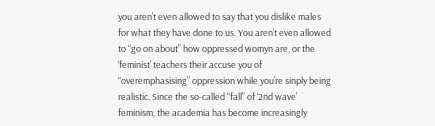you aren’t even allowed to say that you dislike males for what they have done to us. You aren’t even allowed to “go on about” how oppressed womyn are, or the ‘feminist’ teachers their accuse you of “overemphasising” oppression while you’re sinply being realistic. Since the so-called “fall” of ‘2nd wave’ feminism, the academia has become increasingly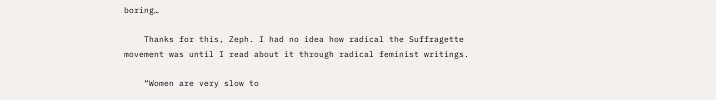boring…

    Thanks for this, Zeph. I had no idea how radical the Suffragette movement was until I read about it through radical feminist writings.

    “Women are very slow to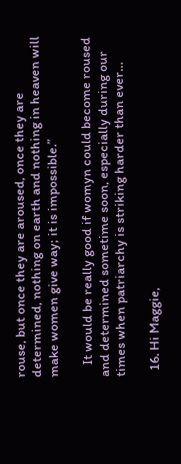rouse, but once they are aroused, once they are determined, nothing on earth and nothing in heaven will make women give way; it is impossible.”

    It would be really good if womyn could become roused and determined sometime soon, especially during our times when patriarchy is striking harder than ever…

  16. Hi Maggie,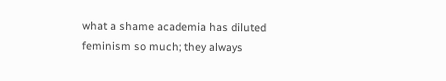what a shame academia has diluted feminism so much; they always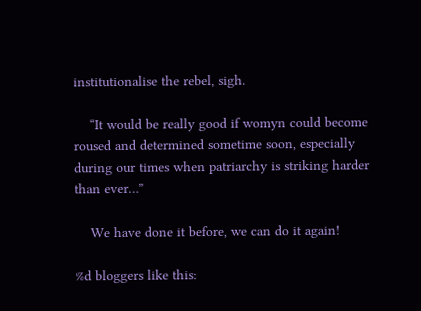institutionalise the rebel, sigh.

    “It would be really good if womyn could become roused and determined sometime soon, especially during our times when patriarchy is striking harder than ever…”

    We have done it before, we can do it again!

%d bloggers like this: